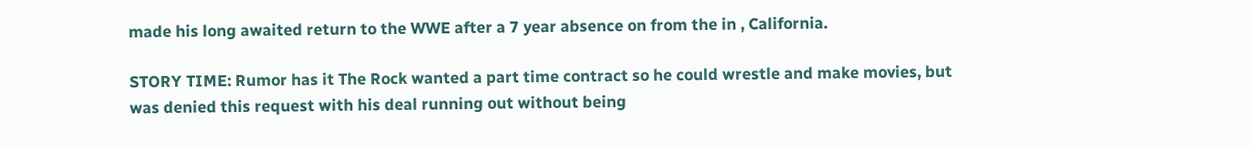made his long awaited return to the WWE after a 7 year absence on from the in , California.

STORY TIME: Rumor has it The Rock wanted a part time contract so he could wrestle and make movies, but was denied this request with his deal running out without being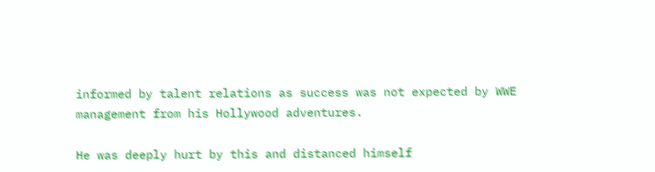informed by talent relations as success was not expected by WWE management from his Hollywood adventures.

He was deeply hurt by this and distanced himself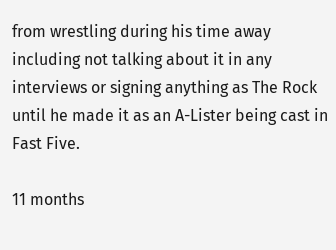from wrestling during his time away including not talking about it in any interviews or signing anything as The Rock until he made it as an A-Lister being cast in Fast Five.

11 months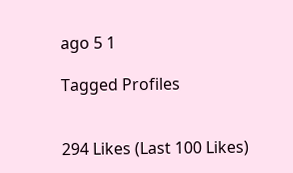ago 5 1

Tagged Profiles


294 Likes (Last 100 Likes)